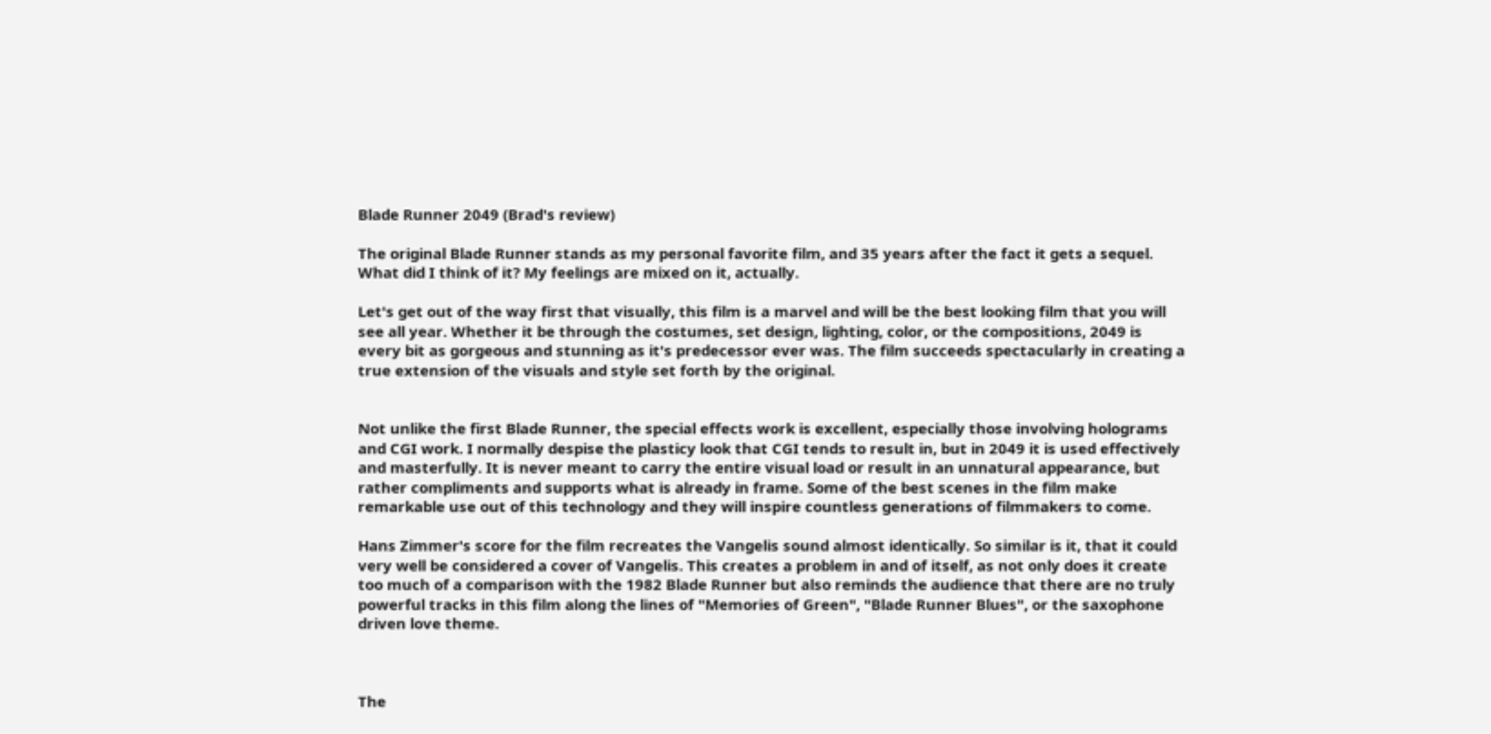Blade Runner 2049 (Brad's review)

The original Blade Runner stands as my personal favorite film, and 35 years after the fact it gets a sequel. What did I think of it? My feelings are mixed on it, actually.

Let's get out of the way first that visually, this film is a marvel and will be the best looking film that you will see all year. Whether it be through the costumes, set design, lighting, color, or the compositions, 2049 is every bit as gorgeous and stunning as it's predecessor ever was. The film succeeds spectacularly in creating a true extension of the visuals and style set forth by the original.


Not unlike the first Blade Runner, the special effects work is excellent, especially those involving holograms and CGI work. I normally despise the plasticy look that CGI tends to result in, but in 2049 it is used effectively and masterfully. It is never meant to carry the entire visual load or result in an unnatural appearance, but rather compliments and supports what is already in frame. Some of the best scenes in the film make remarkable use out of this technology and they will inspire countless generations of filmmakers to come.

Hans Zimmer's score for the film recreates the Vangelis sound almost identically. So similar is it, that it could very well be considered a cover of Vangelis. This creates a problem in and of itself, as not only does it create too much of a comparison with the 1982 Blade Runner but also reminds the audience that there are no truly powerful tracks in this film along the lines of "Memories of Green", "Blade Runner Blues", or the saxophone driven love theme.



The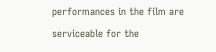performances in the film are serviceable for the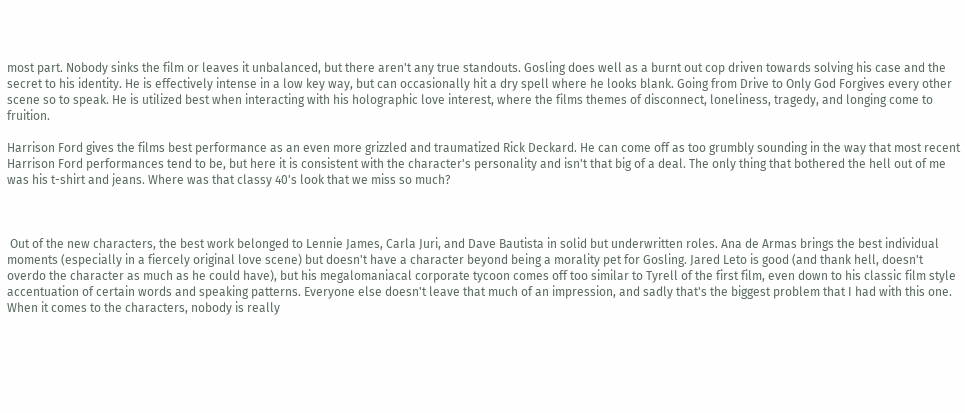most part. Nobody sinks the film or leaves it unbalanced, but there aren't any true standouts. Gosling does well as a burnt out cop driven towards solving his case and the secret to his identity. He is effectively intense in a low key way, but can occasionally hit a dry spell where he looks blank. Going from Drive to Only God Forgives every other scene so to speak. He is utilized best when interacting with his holographic love interest, where the films themes of disconnect, loneliness, tragedy, and longing come to fruition.

Harrison Ford gives the films best performance as an even more grizzled and traumatized Rick Deckard. He can come off as too grumbly sounding in the way that most recent Harrison Ford performances tend to be, but here it is consistent with the character's personality and isn't that big of a deal. The only thing that bothered the hell out of me was his t-shirt and jeans. Where was that classy 40's look that we miss so much?



 Out of the new characters, the best work belonged to Lennie James, Carla Juri, and Dave Bautista in solid but underwritten roles. Ana de Armas brings the best individual moments (especially in a fiercely original love scene) but doesn't have a character beyond being a morality pet for Gosling. Jared Leto is good (and thank hell, doesn't overdo the character as much as he could have), but his megalomaniacal corporate tycoon comes off too similar to Tyrell of the first film, even down to his classic film style accentuation of certain words and speaking patterns. Everyone else doesn't leave that much of an impression, and sadly that's the biggest problem that I had with this one. When it comes to the characters, nobody is really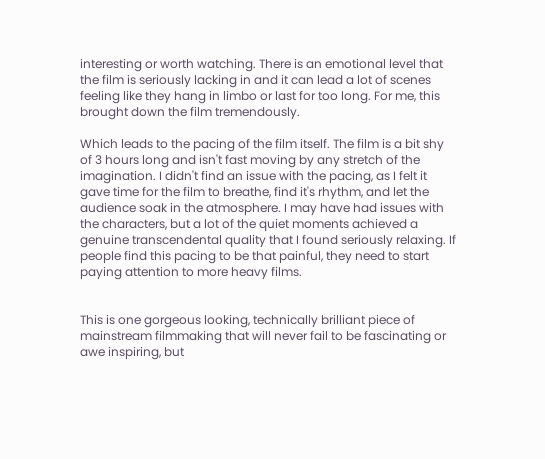interesting or worth watching. There is an emotional level that the film is seriously lacking in and it can lead a lot of scenes feeling like they hang in limbo or last for too long. For me, this brought down the film tremendously.

Which leads to the pacing of the film itself. The film is a bit shy of 3 hours long and isn't fast moving by any stretch of the imagination. I didn't find an issue with the pacing, as I felt it gave time for the film to breathe, find it's rhythm, and let the audience soak in the atmosphere. I may have had issues with the characters, but a lot of the quiet moments achieved a genuine transcendental quality that I found seriously relaxing. If people find this pacing to be that painful, they need to start paying attention to more heavy films.


This is one gorgeous looking, technically brilliant piece of mainstream filmmaking that will never fail to be fascinating or awe inspiring, but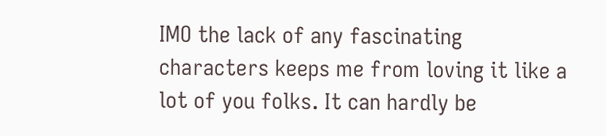IMO the lack of any fascinating characters keeps me from loving it like a lot of you folks. It can hardly be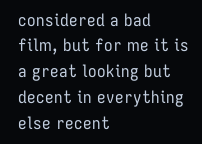considered a bad film, but for me it is a great looking but decent in everything else recent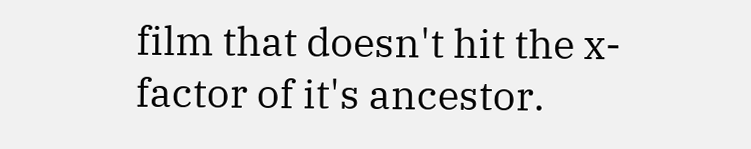film that doesn't hit the x-factor of it's ancestor.